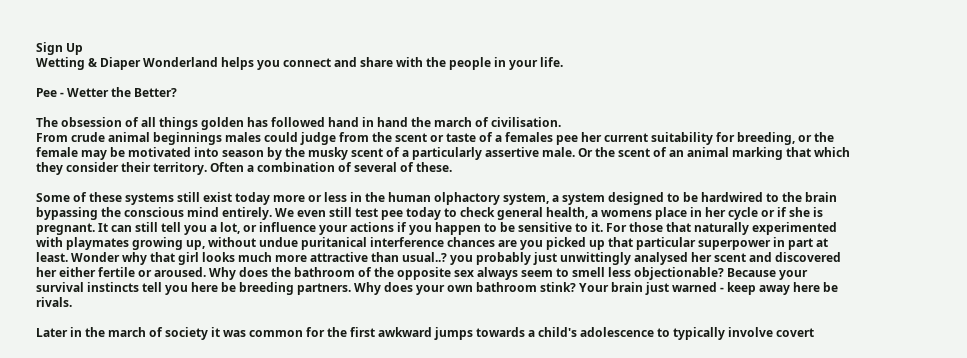Sign Up
Wetting & Diaper Wonderland helps you connect and share with the people in your life.

Pee - Wetter the Better?

The obsession of all things golden has followed hand in hand the march of civilisation.
From crude animal beginnings males could judge from the scent or taste of a females pee her current suitability for breeding, or the female may be motivated into season by the musky scent of a particularly assertive male. Or the scent of an animal marking that which they consider their territory. Often a combination of several of these.

Some of these systems still exist today more or less in the human olphactory system, a system designed to be hardwired to the brain bypassing the conscious mind entirely. We even still test pee today to check general health, a womens place in her cycle or if she is pregnant. It can still tell you a lot, or influence your actions if you happen to be sensitive to it. For those that naturally experimented with playmates growing up, without undue puritanical interference chances are you picked up that particular superpower in part at least. Wonder why that girl looks much more attractive than usual..? you probably just unwittingly analysed her scent and discovered her either fertile or aroused. Why does the bathroom of the opposite sex always seem to smell less objectionable? Because your survival instincts tell you here be breeding partners. Why does your own bathroom stink? Your brain just warned - keep away here be rivals.

Later in the march of society it was common for the first awkward jumps towards a child's adolescence to typically involve covert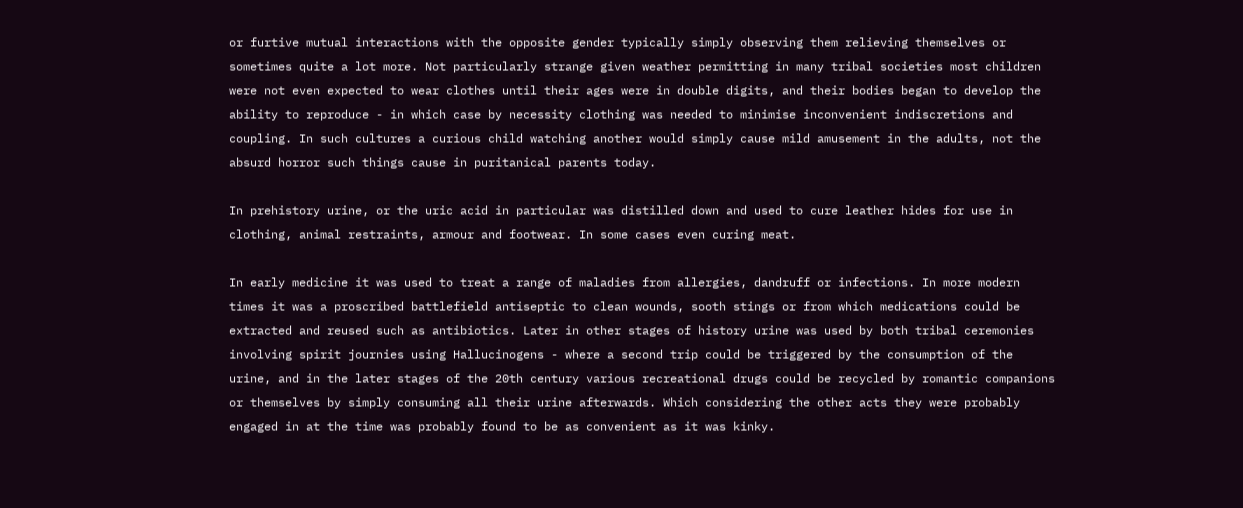or furtive mutual interactions with the opposite gender typically simply observing them relieving themselves or sometimes quite a lot more. Not particularly strange given weather permitting in many tribal societies most children were not even expected to wear clothes until their ages were in double digits, and their bodies began to develop the ability to reproduce - in which case by necessity clothing was needed to minimise inconvenient indiscretions and coupling. In such cultures a curious child watching another would simply cause mild amusement in the adults, not the absurd horror such things cause in puritanical parents today.

In prehistory urine, or the uric acid in particular was distilled down and used to cure leather hides for use in clothing, animal restraints, armour and footwear. In some cases even curing meat.

In early medicine it was used to treat a range of maladies from allergies, dandruff or infections. In more modern times it was a proscribed battlefield antiseptic to clean wounds, sooth stings or from which medications could be extracted and reused such as antibiotics. Later in other stages of history urine was used by both tribal ceremonies involving spirit journies using Hallucinogens - where a second trip could be triggered by the consumption of the urine, and in the later stages of the 20th century various recreational drugs could be recycled by romantic companions or themselves by simply consuming all their urine afterwards. Which considering the other acts they were probably engaged in at the time was probably found to be as convenient as it was kinky.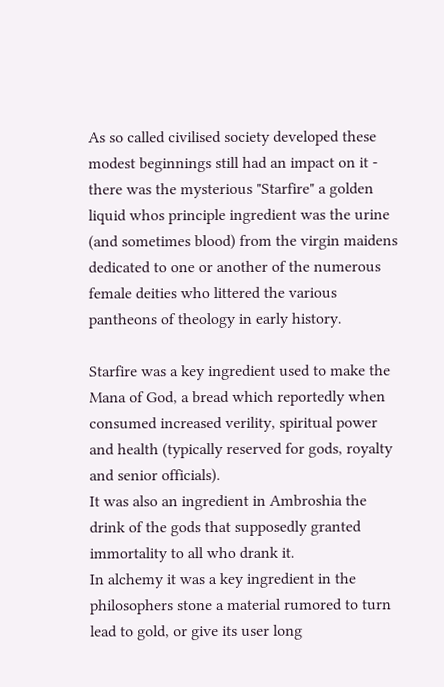As so called civilised society developed these modest beginnings still had an impact on it - there was the mysterious "Starfire" a golden liquid whos principle ingredient was the urine (and sometimes blood) from the virgin maidens dedicated to one or another of the numerous female deities who littered the various pantheons of theology in early history.

Starfire was a key ingredient used to make the Mana of God, a bread which reportedly when consumed increased verility, spiritual power and health (typically reserved for gods, royalty and senior officials).
It was also an ingredient in Ambroshia the drink of the gods that supposedly granted immortality to all who drank it.
In alchemy it was a key ingredient in the philosophers stone a material rumored to turn lead to gold, or give its user long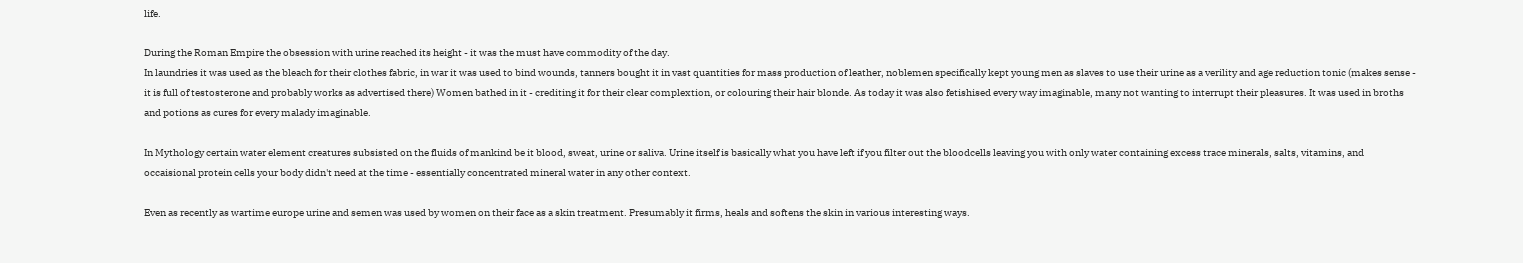life.

During the Roman Empire the obsession with urine reached its height - it was the must have commodity of the day.
In laundries it was used as the bleach for their clothes fabric, in war it was used to bind wounds, tanners bought it in vast quantities for mass production of leather, noblemen specifically kept young men as slaves to use their urine as a verility and age reduction tonic (makes sense - it is full of testosterone and probably works as advertised there) Women bathed in it - crediting it for their clear complextion, or colouring their hair blonde. As today it was also fetishised every way imaginable, many not wanting to interrupt their pleasures. It was used in broths and potions as cures for every malady imaginable.

In Mythology certain water element creatures subsisted on the fluids of mankind be it blood, sweat, urine or saliva. Urine itself is basically what you have left if you filter out the bloodcells leaving you with only water containing excess trace minerals, salts, vitamins, and occaisional protein cells your body didn't need at the time - essentially concentrated mineral water in any other context.

Even as recently as wartime europe urine and semen was used by women on their face as a skin treatment. Presumably it firms, heals and softens the skin in various interesting ways.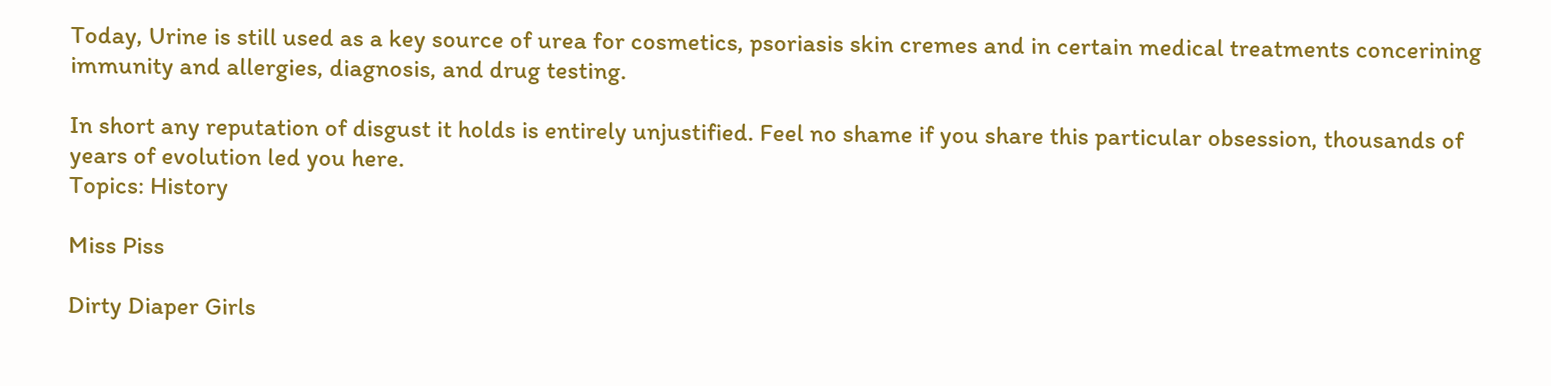Today, Urine is still used as a key source of urea for cosmetics, psoriasis skin cremes and in certain medical treatments concerining immunity and allergies, diagnosis, and drug testing.

In short any reputation of disgust it holds is entirely unjustified. Feel no shame if you share this particular obsession, thousands of years of evolution led you here.
Topics: History

Miss Piss

Dirty Diaper Girls